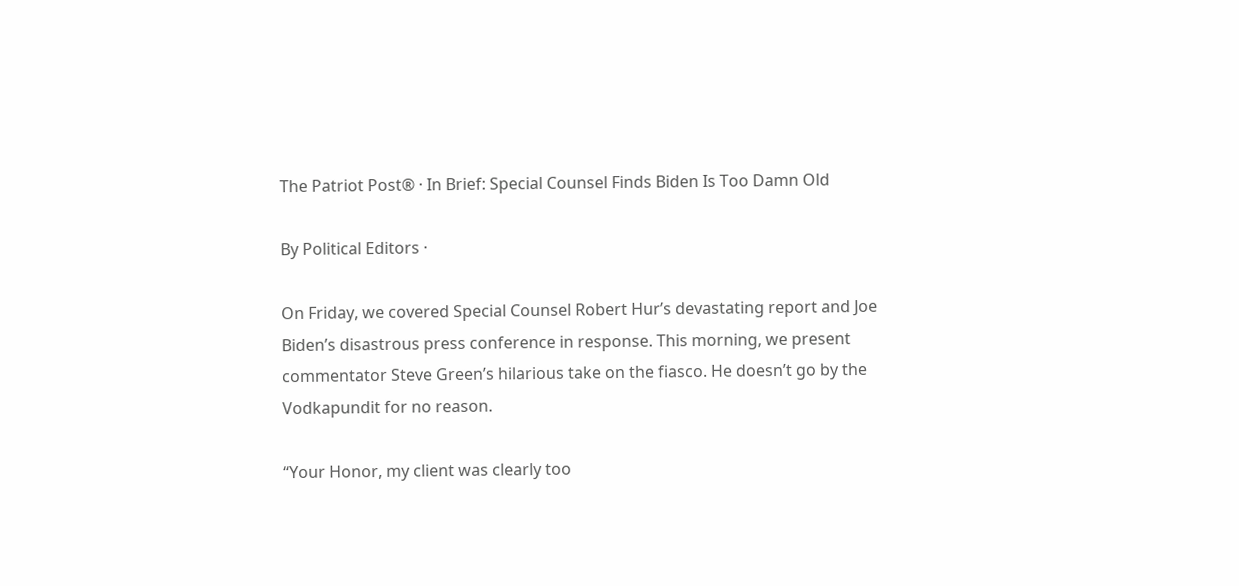The Patriot Post® · In Brief: Special Counsel Finds Biden Is Too Damn Old

By Political Editors ·

On Friday, we covered Special Counsel Robert Hur’s devastating report and Joe Biden’s disastrous press conference in response. This morning, we present commentator Steve Green’s hilarious take on the fiasco. He doesn’t go by the Vodkapundit for no reason.

“Your Honor, my client was clearly too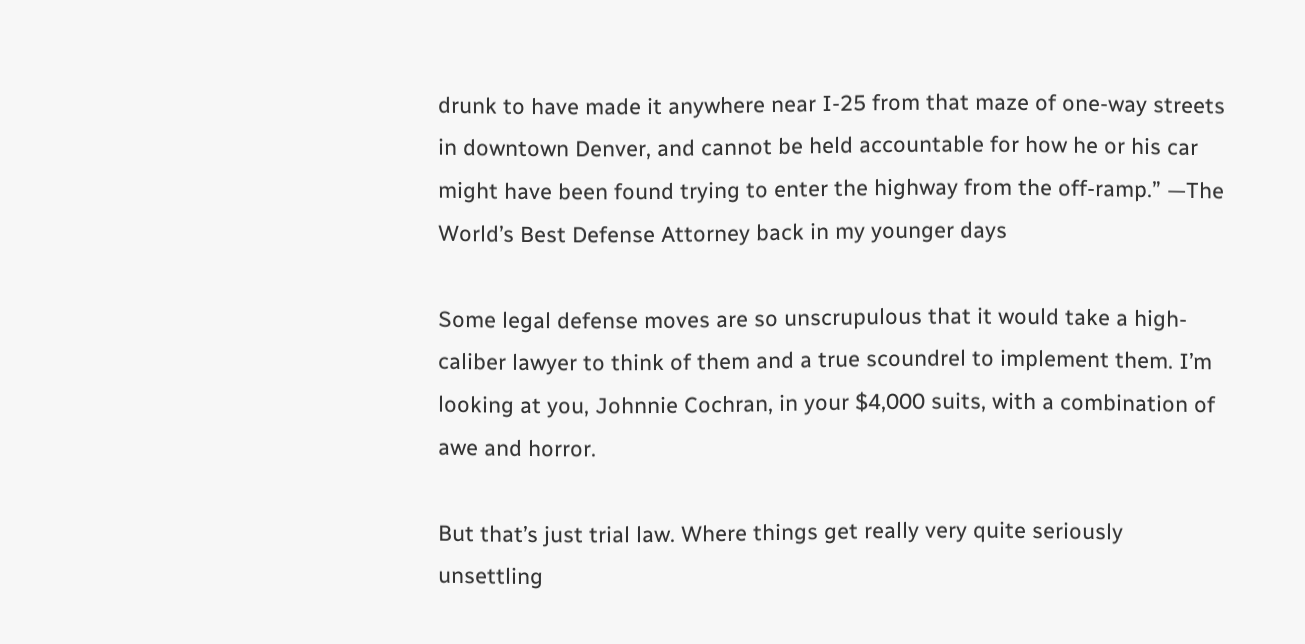drunk to have made it anywhere near I-25 from that maze of one-way streets in downtown Denver, and cannot be held accountable for how he or his car might have been found trying to enter the highway from the off-ramp.” —The World’s Best Defense Attorney back in my younger days

Some legal defense moves are so unscrupulous that it would take a high-caliber lawyer to think of them and a true scoundrel to implement them. I’m looking at you, Johnnie Cochran, in your $4,000 suits, with a combination of awe and horror.

But that’s just trial law. Where things get really very quite seriously unsettling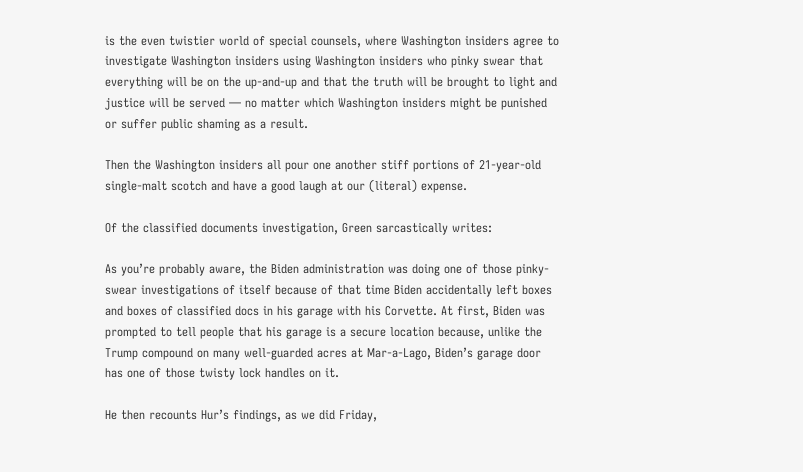is the even twistier world of special counsels, where Washington insiders agree to investigate Washington insiders using Washington insiders who pinky swear that everything will be on the up-and-up and that the truth will be brought to light and justice will be served — no matter which Washington insiders might be punished or suffer public shaming as a result.

Then the Washington insiders all pour one another stiff portions of 21-year-old single-malt scotch and have a good laugh at our (literal) expense.

Of the classified documents investigation, Green sarcastically writes:

As you’re probably aware, the Biden administration was doing one of those pinky-swear investigations of itself because of that time Biden accidentally left boxes and boxes of classified docs in his garage with his Corvette. At first, Biden was prompted to tell people that his garage is a secure location because, unlike the Trump compound on many well-guarded acres at Mar-a-Lago, Biden’s garage door has one of those twisty lock handles on it.

He then recounts Hur’s findings, as we did Friday,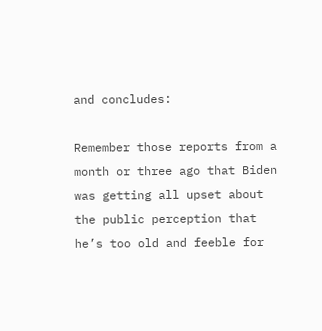and concludes:

Remember those reports from a month or three ago that Biden was getting all upset about the public perception that he’s too old and feeble for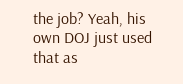the job? Yeah, his own DOJ just used that as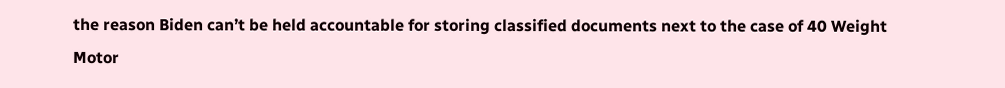the reason Biden can’t be held accountable for storing classified documents next to the case of 40 Weight Motor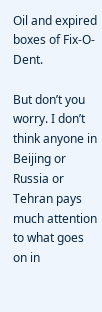Oil and expired boxes of Fix-O-Dent.

But don’t you worry. I don’t think anyone in Beijing or Russia or Tehran pays much attention to what goes on in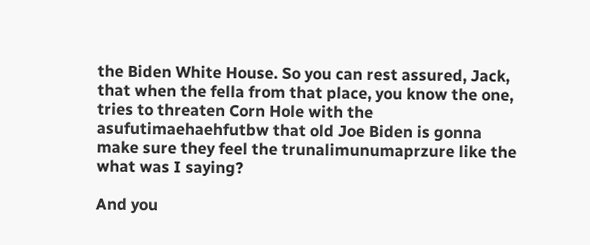the Biden White House. So you can rest assured, Jack, that when the fella from that place, you know the one, tries to threaten Corn Hole with the asufutimaehaehfutbw that old Joe Biden is gonna make sure they feel the trunalimunumaprzure like the what was I saying?

And you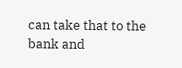can take that to the bank and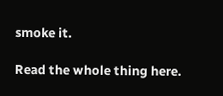smoke it.

Read the whole thing here.